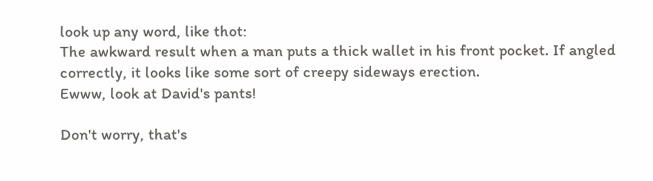look up any word, like thot:
The awkward result when a man puts a thick wallet in his front pocket. If angled correctly, it looks like some sort of creepy sideways erection.
Ewww, look at David's pants!

Don't worry, that's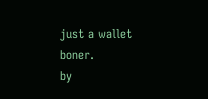just a wallet boner.
by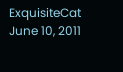ExquisiteCat June 10, 2011